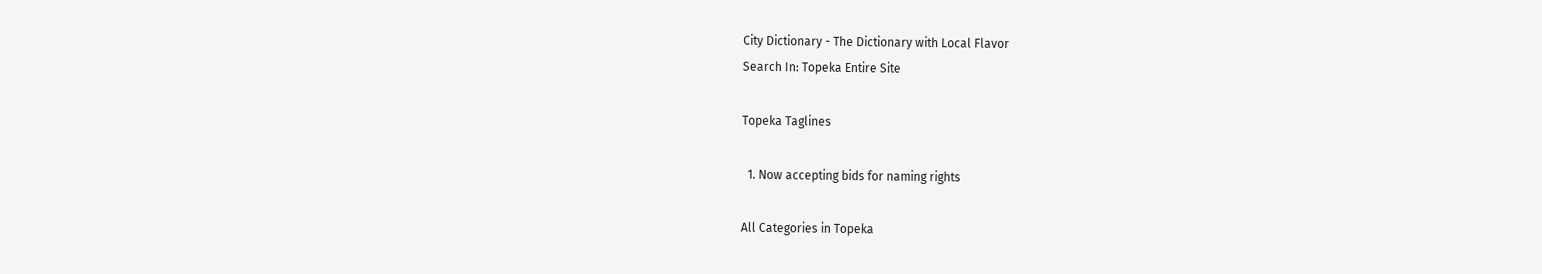City Dictionary - The Dictionary with Local Flavor
Search In: Topeka Entire Site

Topeka Taglines

  1. Now accepting bids for naming rights

All Categories in Topeka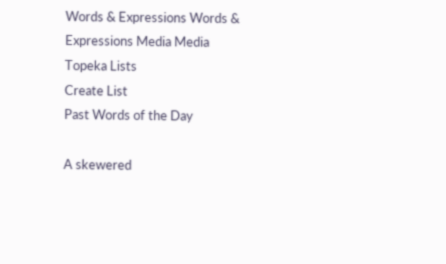Words & Expressions Words & Expressions Media Media
Topeka Lists
Create List
Past Words of the Day

A skewered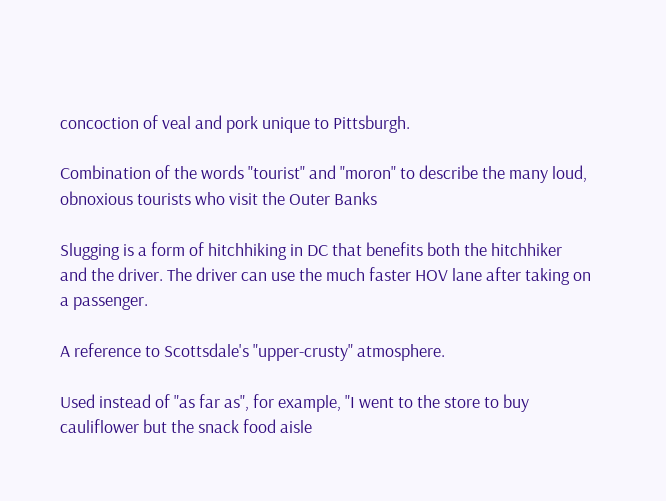concoction of veal and pork unique to Pittsburgh.

Combination of the words "tourist" and "moron" to describe the many loud, obnoxious tourists who visit the Outer Banks

Slugging is a form of hitchhiking in DC that benefits both the hitchhiker and the driver. The driver can use the much faster HOV lane after taking on a passenger.

A reference to Scottsdale's "upper-crusty" atmosphere.

Used instead of "as far as", for example, "I went to the store to buy cauliflower but the snack food aisle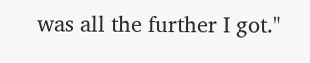was all the further I got."